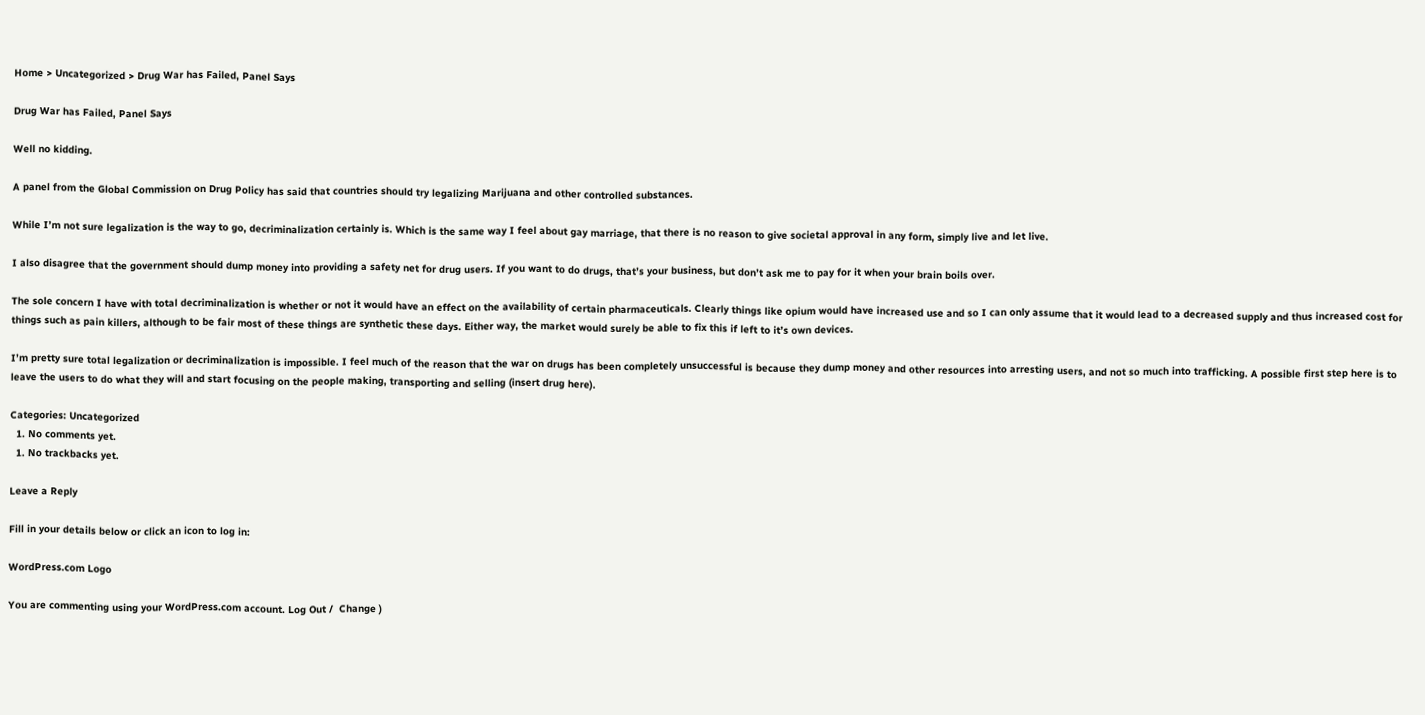Home > Uncategorized > Drug War has Failed, Panel Says

Drug War has Failed, Panel Says

Well no kidding.

A panel from the Global Commission on Drug Policy has said that countries should try legalizing Marijuana and other controlled substances.

While I’m not sure legalization is the way to go, decriminalization certainly is. Which is the same way I feel about gay marriage, that there is no reason to give societal approval in any form, simply live and let live.

I also disagree that the government should dump money into providing a safety net for drug users. If you want to do drugs, that’s your business, but don’t ask me to pay for it when your brain boils over.

The sole concern I have with total decriminalization is whether or not it would have an effect on the availability of certain pharmaceuticals. Clearly things like opium would have increased use and so I can only assume that it would lead to a decreased supply and thus increased cost for things such as pain killers, although to be fair most of these things are synthetic these days. Either way, the market would surely be able to fix this if left to it’s own devices.

I’m pretty sure total legalization or decriminalization is impossible. I feel much of the reason that the war on drugs has been completely unsuccessful is because they dump money and other resources into arresting users, and not so much into trafficking. A possible first step here is to leave the users to do what they will and start focusing on the people making, transporting and selling (insert drug here).

Categories: Uncategorized
  1. No comments yet.
  1. No trackbacks yet.

Leave a Reply

Fill in your details below or click an icon to log in:

WordPress.com Logo

You are commenting using your WordPress.com account. Log Out /  Change )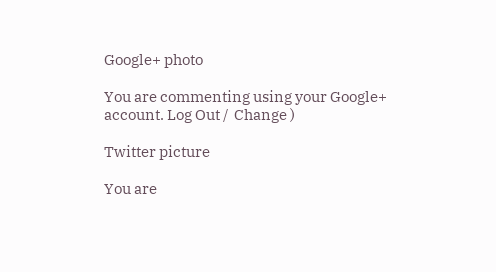Google+ photo

You are commenting using your Google+ account. Log Out /  Change )

Twitter picture

You are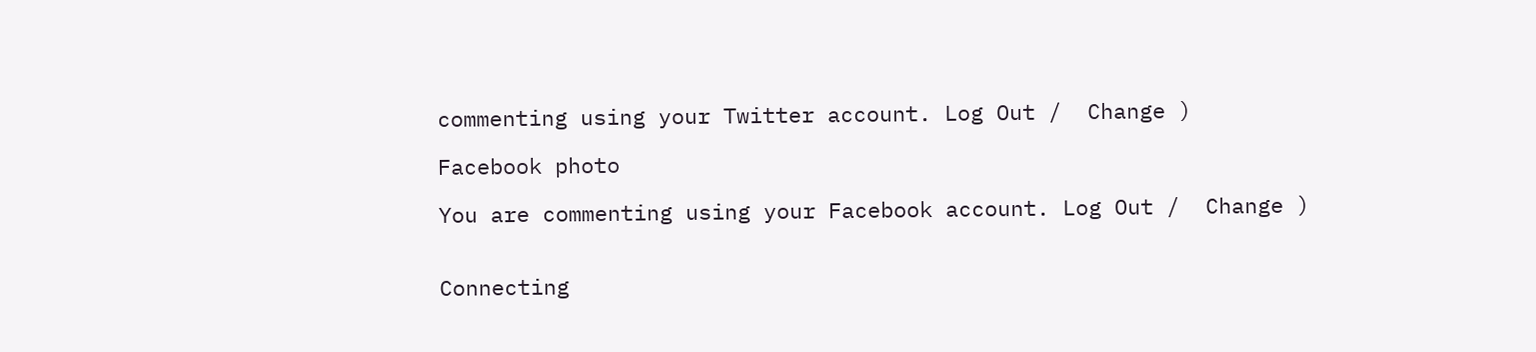commenting using your Twitter account. Log Out /  Change )

Facebook photo

You are commenting using your Facebook account. Log Out /  Change )


Connecting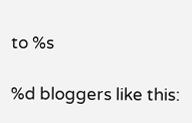to %s

%d bloggers like this: